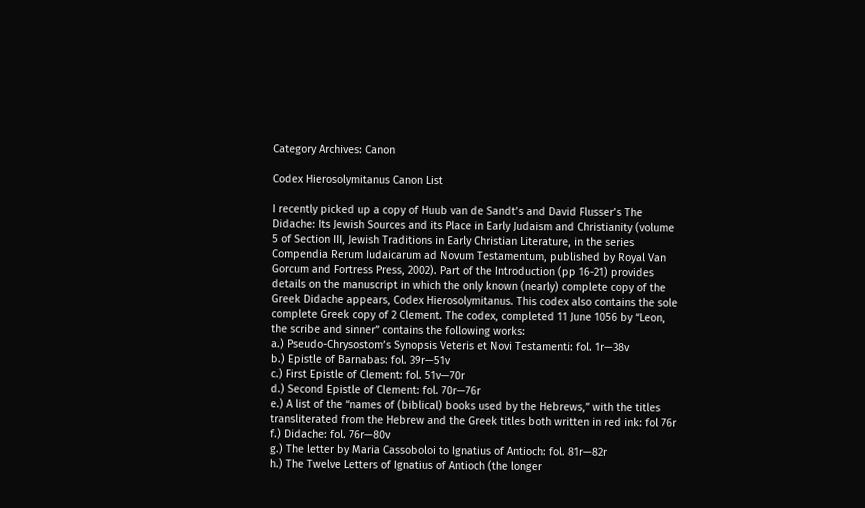Category Archives: Canon

Codex Hierosolymitanus Canon List

I recently picked up a copy of Huub van de Sandt’s and David Flusser’s The Didache: Its Jewish Sources and its Place in Early Judaism and Christianity (volume 5 of Section III, Jewish Traditions in Early Christian Literature, in the series Compendia Rerum Iudaicarum ad Novum Testamentum, published by Royal Van Gorcum and Fortress Press, 2002). Part of the Introduction (pp 16-21) provides details on the manuscript in which the only known (nearly) complete copy of the Greek Didache appears, Codex Hierosolymitanus. This codex also contains the sole complete Greek copy of 2 Clement. The codex, completed 11 June 1056 by “Leon, the scribe and sinner” contains the following works:
a.) Pseudo-Chrysostom’s Synopsis Veteris et Novi Testamenti: fol. 1r—38v
b.) Epistle of Barnabas: fol. 39r—51v
c.) First Epistle of Clement: fol. 51v—70r
d.) Second Epistle of Clement: fol. 70r—76r
e.) A list of the “names of (biblical) books used by the Hebrews,” with the titles transliterated from the Hebrew and the Greek titles both written in red ink: fol 76r
f.) Didache: fol. 76r—80v
g.) The letter by Maria Cassoboloi to Ignatius of Antioch: fol. 81r—82r
h.) The Twelve Letters of Ignatius of Antioch (the longer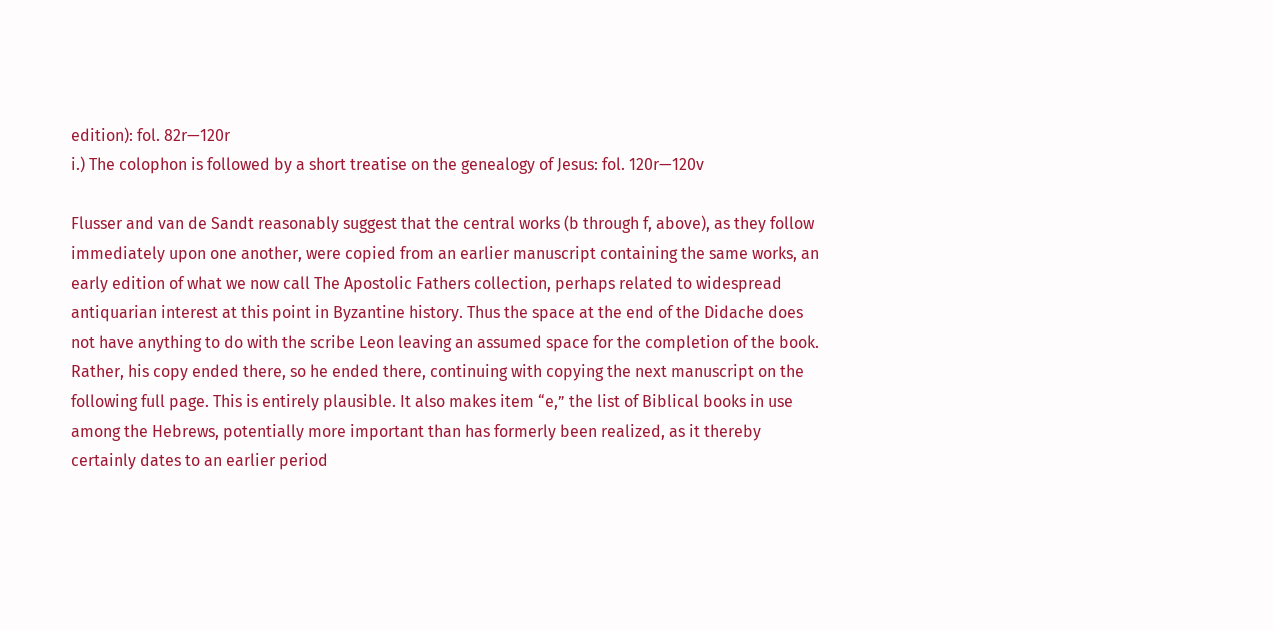edition): fol. 82r—120r
i.) The colophon is followed by a short treatise on the genealogy of Jesus: fol. 120r—120v

Flusser and van de Sandt reasonably suggest that the central works (b through f, above), as they follow immediately upon one another, were copied from an earlier manuscript containing the same works, an early edition of what we now call The Apostolic Fathers collection, perhaps related to widespread antiquarian interest at this point in Byzantine history. Thus the space at the end of the Didache does not have anything to do with the scribe Leon leaving an assumed space for the completion of the book. Rather, his copy ended there, so he ended there, continuing with copying the next manuscript on the following full page. This is entirely plausible. It also makes item “e,” the list of Biblical books in use among the Hebrews, potentially more important than has formerly been realized, as it thereby certainly dates to an earlier period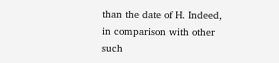than the date of H. Indeed, in comparison with other such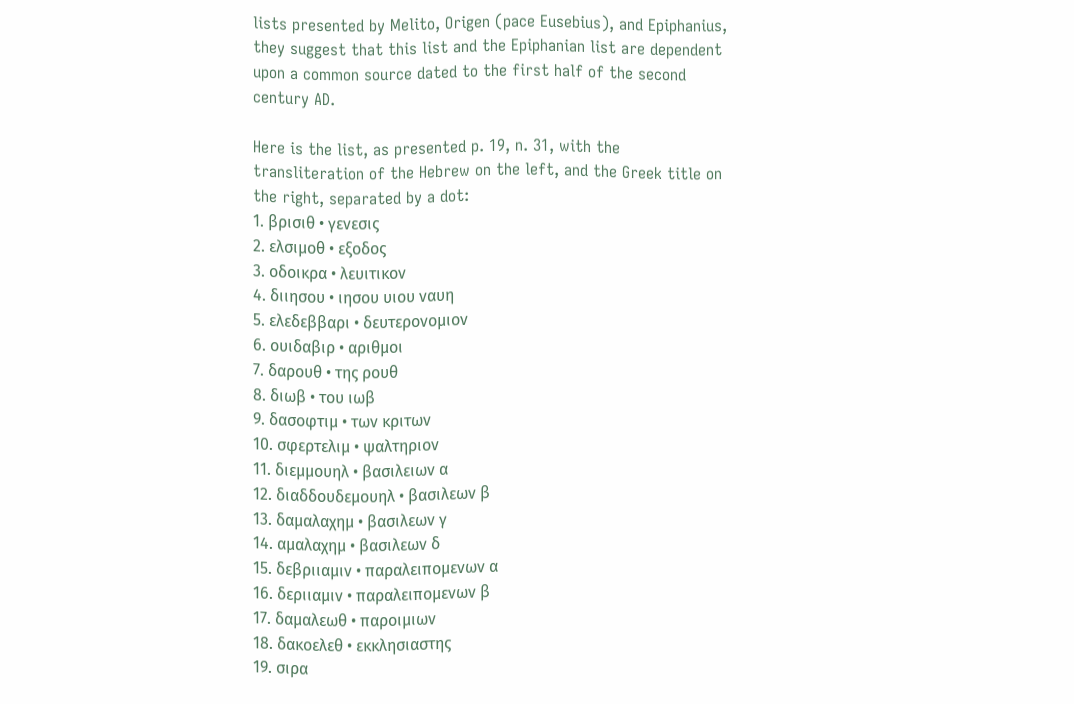lists presented by Melito, Origen (pace Eusebius), and Epiphanius, they suggest that this list and the Epiphanian list are dependent upon a common source dated to the first half of the second century AD.

Here is the list, as presented p. 19, n. 31, with the transliteration of the Hebrew on the left, and the Greek title on the right, separated by a dot:
1. βρισιθ • γενεσις
2. ελσιμοθ • εξοδος
3. οδοικρα • λευιτικον
4. διιησου • ιησου υιου ναυη
5. ελεδεββαρι • δευτερονομιον
6. ουιδαβιρ • αριθμοι
7. δαρουθ • της ρουθ
8. διωβ • του ιωβ
9. δασοφτιμ • των κριτων
10. σφερτελιμ • ψαλτηριον
11. διεμμουηλ • βασιλειων α
12. διαδδουδεμουηλ • βασιλεων β
13. δαμαλαχημ • βασιλεων γ
14. αμαλαχημ • βασιλεων δ
15. δεβριιαμιν • παραλειπομενων α
16. δεριιαμιν • παραλειπομενων β
17. δαμαλεωθ • παροιμιων
18. δακοελεθ • εκκλησιαστης
19. σιρα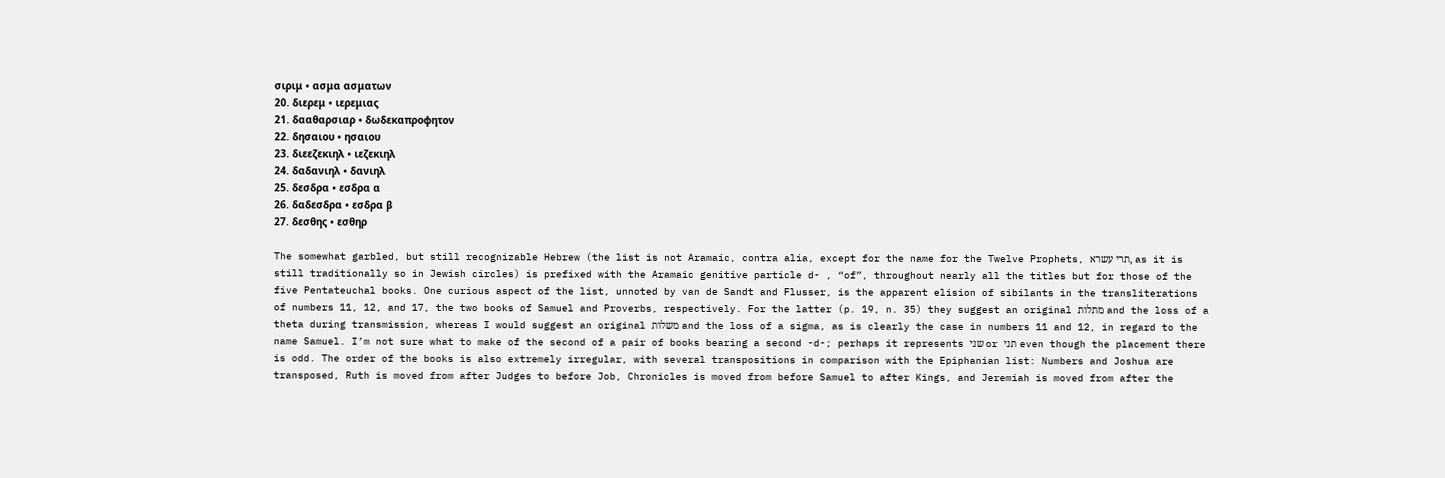σιριμ • ασμα ασματων
20. διερεμ • ιερεμιας
21. δααθαρσιαρ • δωδεκαπροφητον
22. δησαιου • ησαιου
23. διεεζεκιηλ • ιεζεκιηλ
24. δαδανιηλ • δανιηλ
25. δεσδρα • εσδρα α
26. δαδεσδρα • εσδρα β
27. δεσθης • εσθηρ

The somewhat garbled, but still recognizable Hebrew (the list is not Aramaic, contra alia, except for the name for the Twelve Prophets, תרי עשרא, as it is still traditionally so in Jewish circles) is prefixed with the Aramaic genitive particle d- , “of”, throughout nearly all the titles but for those of the five Pentateuchal books. One curious aspect of the list, unnoted by van de Sandt and Flusser, is the apparent elision of sibilants in the transliterations of numbers 11, 12, and 17, the two books of Samuel and Proverbs, respectively. For the latter (p. 19, n. 35) they suggest an original מתלות and the loss of a theta during transmission, whereas I would suggest an original משלות and the loss of a sigma, as is clearly the case in numbers 11 and 12, in regard to the name Samuel. I’m not sure what to make of the second of a pair of books bearing a second -d-; perhaps it represents שני or תני even though the placement there is odd. The order of the books is also extremely irregular, with several transpositions in comparison with the Epiphanian list: Numbers and Joshua are transposed, Ruth is moved from after Judges to before Job, Chronicles is moved from before Samuel to after Kings, and Jeremiah is moved from after the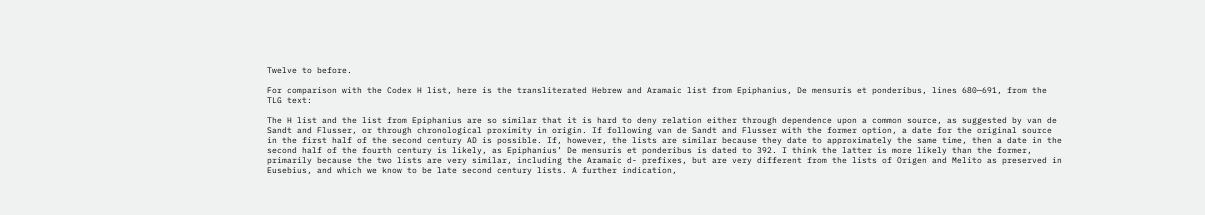Twelve to before.

For comparison with the Codex H list, here is the transliterated Hebrew and Aramaic list from Epiphanius, De mensuris et ponderibus, lines 680—691, from the TLG text:

The H list and the list from Epiphanius are so similar that it is hard to deny relation either through dependence upon a common source, as suggested by van de Sandt and Flusser, or through chronological proximity in origin. If following van de Sandt and Flusser with the former option, a date for the original source in the first half of the second century AD is possible. If, however, the lists are similar because they date to approximately the same time, then a date in the second half of the fourth century is likely, as Epiphanius’ De mensuris et ponderibus is dated to 392. I think the latter is more likely than the former, primarily because the two lists are very similar, including the Aramaic d- prefixes, but are very different from the lists of Origen and Melito as preserved in Eusebius, and which we know to be late second century lists. A further indication,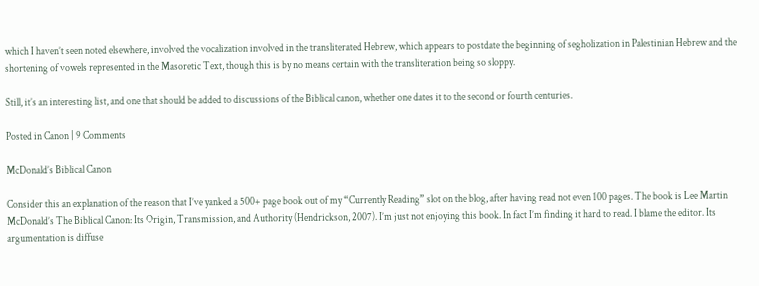which I haven’t seen noted elsewhere, involved the vocalization involved in the transliterated Hebrew, which appears to postdate the beginning of segholization in Palestinian Hebrew and the shortening of vowels represented in the Masoretic Text, though this is by no means certain with the transliteration being so sloppy.

Still, it’s an interesting list, and one that should be added to discussions of the Biblical canon, whether one dates it to the second or fourth centuries.

Posted in Canon | 9 Comments

McDonald’s Biblical Canon

Consider this an explanation of the reason that I’ve yanked a 500+ page book out of my “Currently Reading” slot on the blog, after having read not even 100 pages. The book is Lee Martin McDonald’s The Biblical Canon: Its Origin, Transmission, and Authority (Hendrickson, 2007). I’m just not enjoying this book. In fact I’m finding it hard to read. I blame the editor. Its argumentation is diffuse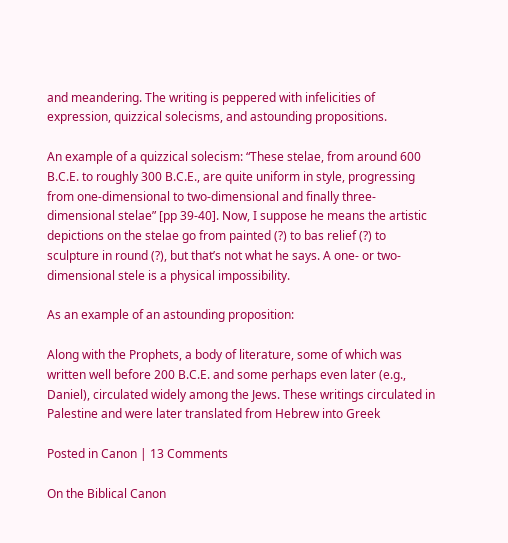and meandering. The writing is peppered with infelicities of expression, quizzical solecisms, and astounding propositions.

An example of a quizzical solecism: “These stelae, from around 600 B.C.E. to roughly 300 B.C.E., are quite uniform in style, progressing from one-dimensional to two-dimensional and finally three-dimensional stelae” [pp 39-40]. Now, I suppose he means the artistic depictions on the stelae go from painted (?) to bas relief (?) to sculpture in round (?), but that’s not what he says. A one- or two-dimensional stele is a physical impossibility.

As an example of an astounding proposition:

Along with the Prophets, a body of literature, some of which was written well before 200 B.C.E. and some perhaps even later (e.g., Daniel), circulated widely among the Jews. These writings circulated in Palestine and were later translated from Hebrew into Greek

Posted in Canon | 13 Comments

On the Biblical Canon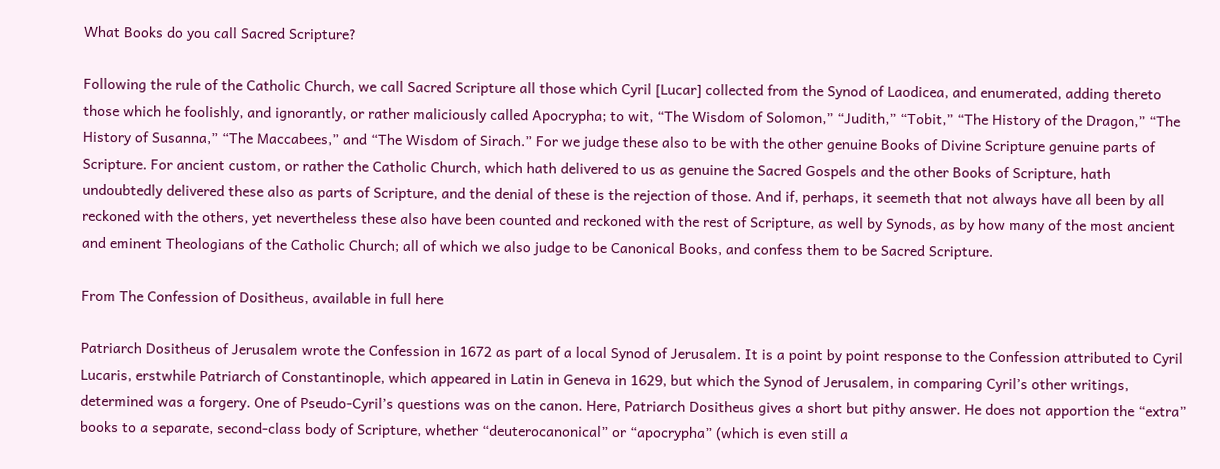What Books do you call Sacred Scripture?

Following the rule of the Catholic Church, we call Sacred Scripture all those which Cyril [Lucar] collected from the Synod of Laodicea, and enumerated, adding thereto those which he foolishly, and ignorantly, or rather maliciously called Apocrypha; to wit, “The Wisdom of Solomon,” “Judith,” “Tobit,” “The History of the Dragon,” “The History of Susanna,” “The Maccabees,” and “The Wisdom of Sirach.” For we judge these also to be with the other genuine Books of Divine Scripture genuine parts of Scripture. For ancient custom, or rather the Catholic Church, which hath delivered to us as genuine the Sacred Gospels and the other Books of Scripture, hath undoubtedly delivered these also as parts of Scripture, and the denial of these is the rejection of those. And if, perhaps, it seemeth that not always have all been by all reckoned with the others, yet nevertheless these also have been counted and reckoned with the rest of Scripture, as well by Synods, as by how many of the most ancient and eminent Theologians of the Catholic Church; all of which we also judge to be Canonical Books, and confess them to be Sacred Scripture.

From The Confession of Dositheus, available in full here

Patriarch Dositheus of Jerusalem wrote the Confession in 1672 as part of a local Synod of Jerusalem. It is a point by point response to the Confession attributed to Cyril Lucaris, erstwhile Patriarch of Constantinople, which appeared in Latin in Geneva in 1629, but which the Synod of Jerusalem, in comparing Cyril’s other writings, determined was a forgery. One of Pseudo-Cyril’s questions was on the canon. Here, Patriarch Dositheus gives a short but pithy answer. He does not apportion the “extra” books to a separate, second-class body of Scripture, whether “deuterocanonical” or “apocrypha” (which is even still a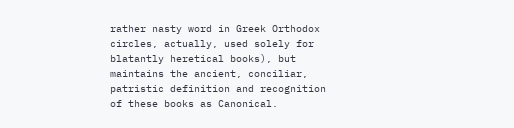rather nasty word in Greek Orthodox circles, actually, used solely for blatantly heretical books), but maintains the ancient, conciliar, patristic definition and recognition of these books as Canonical.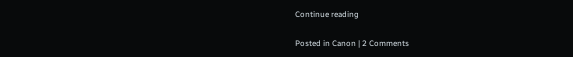Continue reading

Posted in Canon | 2 Comments